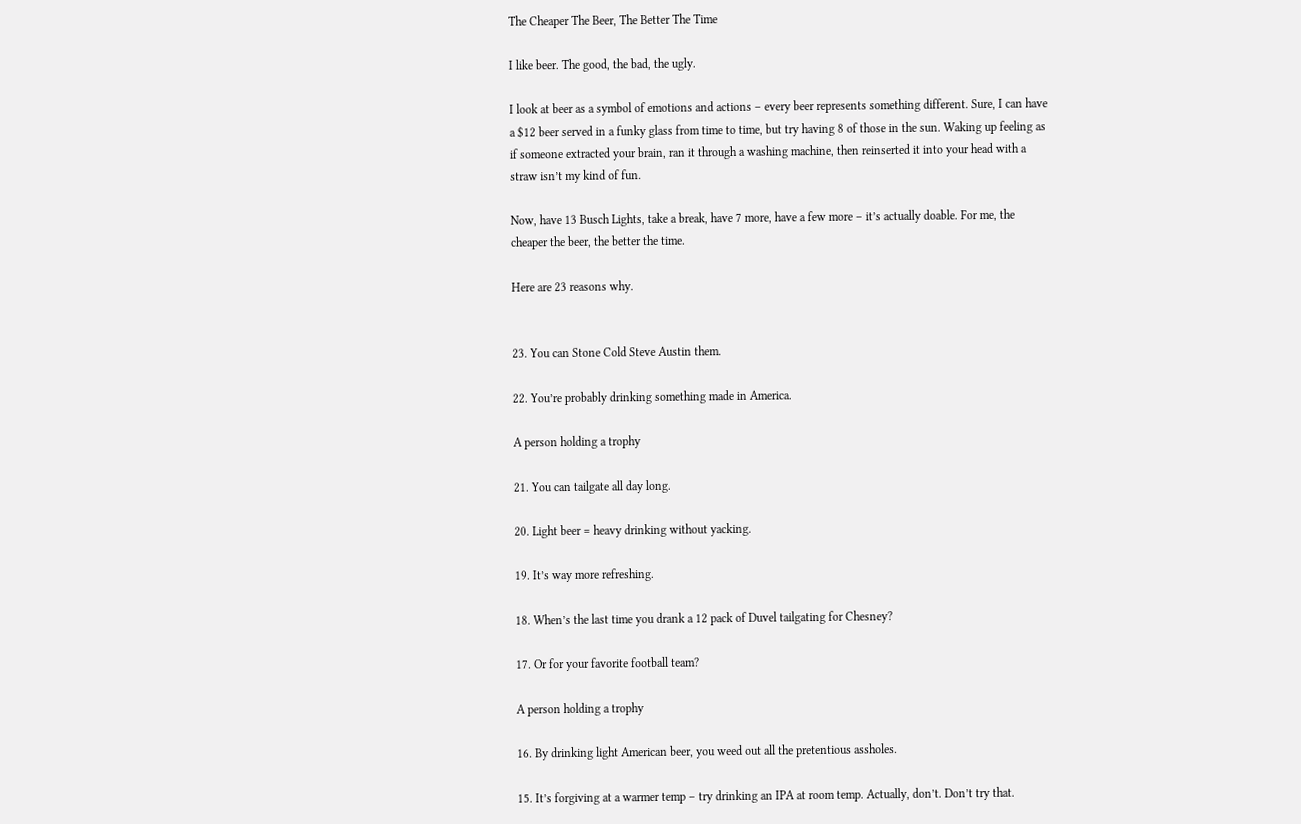The Cheaper The Beer, The Better The Time

I like beer. The good, the bad, the ugly.

I look at beer as a symbol of emotions and actions – every beer represents something different. Sure, I can have a $12 beer served in a funky glass from time to time, but try having 8 of those in the sun. Waking up feeling as if someone extracted your brain, ran it through a washing machine, then reinserted it into your head with a straw isn’t my kind of fun.

Now, have 13 Busch Lights, take a break, have 7 more, have a few more – it’s actually doable. For me, the cheaper the beer, the better the time.

Here are 23 reasons why.


23. You can Stone Cold Steve Austin them.

22. You’re probably drinking something made in America.

A person holding a trophy

21. You can tailgate all day long.

20. Light beer = heavy drinking without yacking.

19. It’s way more refreshing.

18. When’s the last time you drank a 12 pack of Duvel tailgating for Chesney?

17. Or for your favorite football team?

A person holding a trophy

16. By drinking light American beer, you weed out all the pretentious assholes.

15. It’s forgiving at a warmer temp – try drinking an IPA at room temp. Actually, don’t. Don’t try that.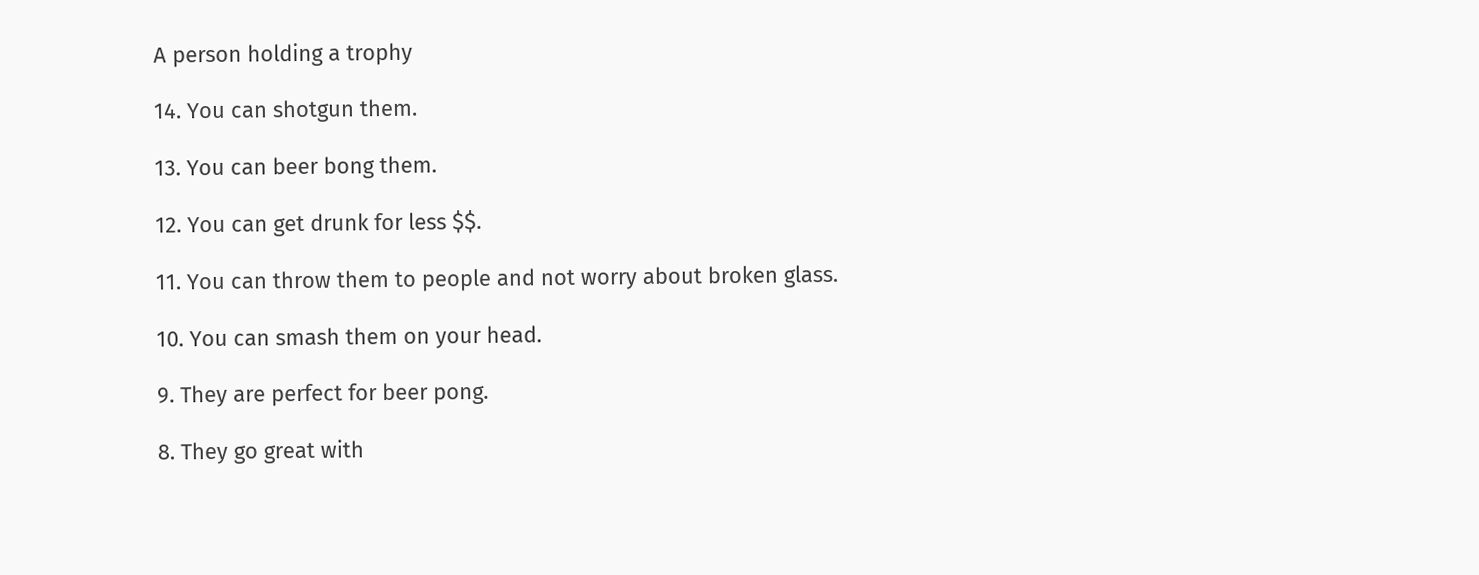A person holding a trophy

14. You can shotgun them.

13. You can beer bong them.

12. You can get drunk for less $$.

11. You can throw them to people and not worry about broken glass.

10. You can smash them on your head.

9. They are perfect for beer pong.

8. They go great with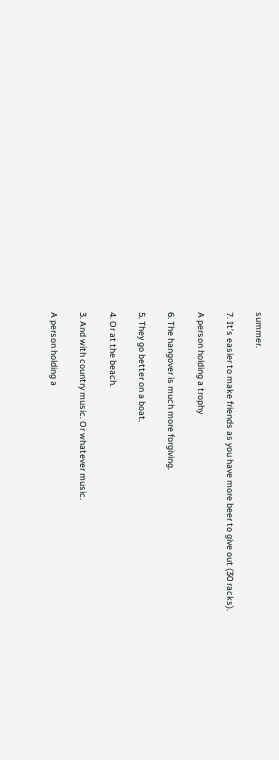summer.

7. It’s easier to make friends as you have more beer to give out (30 racks).

A person holding a trophy

6. The hangover is much more forgiving.

5. They go better on a boat.

4. Or at the beach.

3. And with country music. Or whatever music.

A person holding a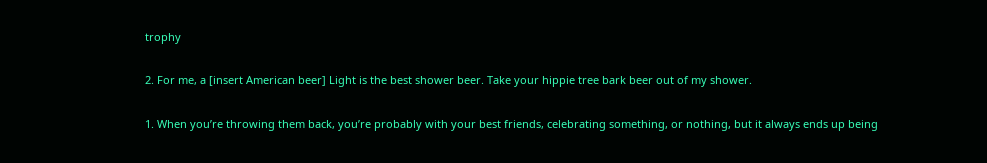trophy

2. For me, a [insert American beer] Light is the best shower beer. Take your hippie tree bark beer out of my shower.

1. When you’re throwing them back, you’re probably with your best friends, celebrating something, or nothing, but it always ends up being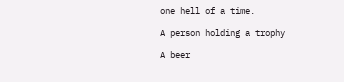one hell of a time.

A person holding a trophy

A beer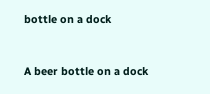bottle on a dock


A beer bottle on a dock